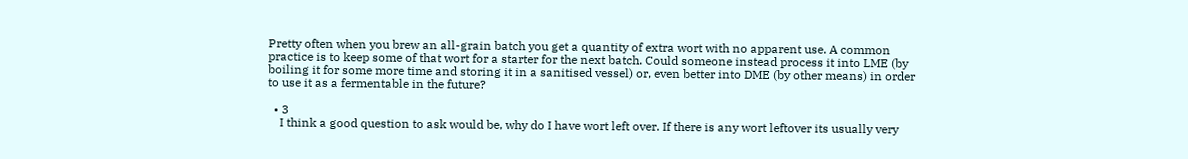Pretty often when you brew an all-grain batch you get a quantity of extra wort with no apparent use. A common practice is to keep some of that wort for a starter for the next batch. Could someone instead process it into LME (by boiling it for some more time and storing it in a sanitised vessel) or, even better into DME (by other means) in order to use it as a fermentable in the future?

  • 3
    I think a good question to ask would be, why do I have wort left over. If there is any wort leftover its usually very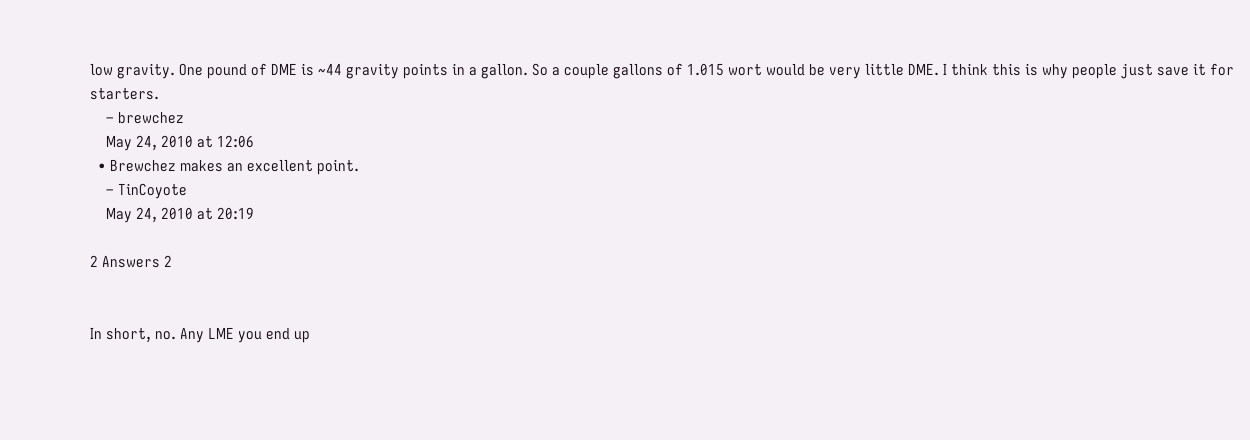low gravity. One pound of DME is ~44 gravity points in a gallon. So a couple gallons of 1.015 wort would be very little DME. I think this is why people just save it for starters.
    – brewchez
    May 24, 2010 at 12:06
  • Brewchez makes an excellent point.
    – TinCoyote
    May 24, 2010 at 20:19

2 Answers 2


In short, no. Any LME you end up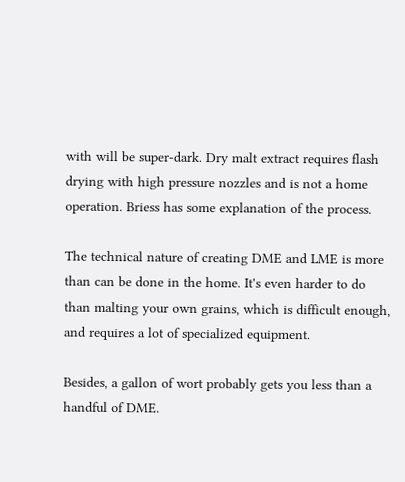with will be super-dark. Dry malt extract requires flash drying with high pressure nozzles and is not a home operation. Briess has some explanation of the process.

The technical nature of creating DME and LME is more than can be done in the home. It's even harder to do than malting your own grains, which is difficult enough, and requires a lot of specialized equipment.

Besides, a gallon of wort probably gets you less than a handful of DME.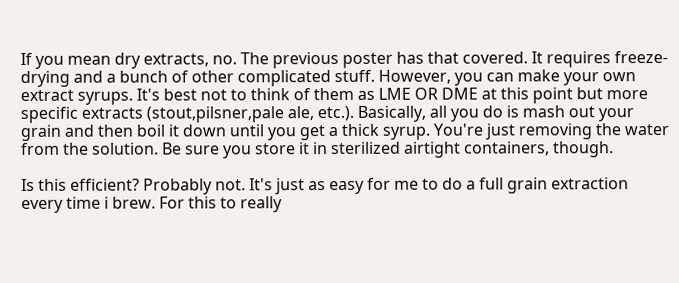If you mean dry extracts, no. The previous poster has that covered. It requires freeze-drying and a bunch of other complicated stuff. However, you can make your own extract syrups. It's best not to think of them as LME OR DME at this point but more specific extracts (stout,pilsner,pale ale, etc.). Basically, all you do is mash out your grain and then boil it down until you get a thick syrup. You're just removing the water from the solution. Be sure you store it in sterilized airtight containers, though.

Is this efficient? Probably not. It's just as easy for me to do a full grain extraction every time i brew. For this to really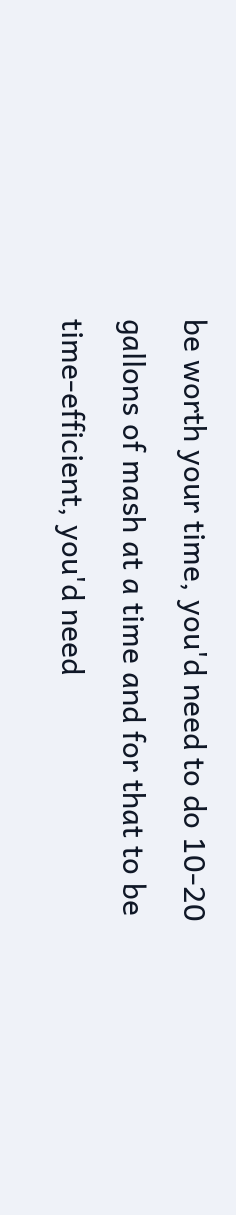be worth your time, you'd need to do 10-20 gallons of mash at a time and for that to be time-efficient, you'd need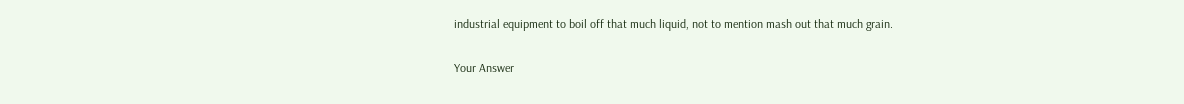industrial equipment to boil off that much liquid, not to mention mash out that much grain.

Your Answer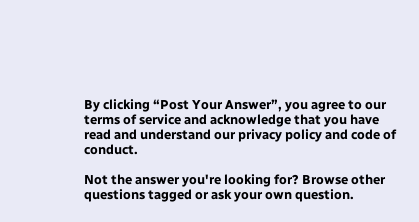By clicking “Post Your Answer”, you agree to our terms of service and acknowledge that you have read and understand our privacy policy and code of conduct.

Not the answer you're looking for? Browse other questions tagged or ask your own question.